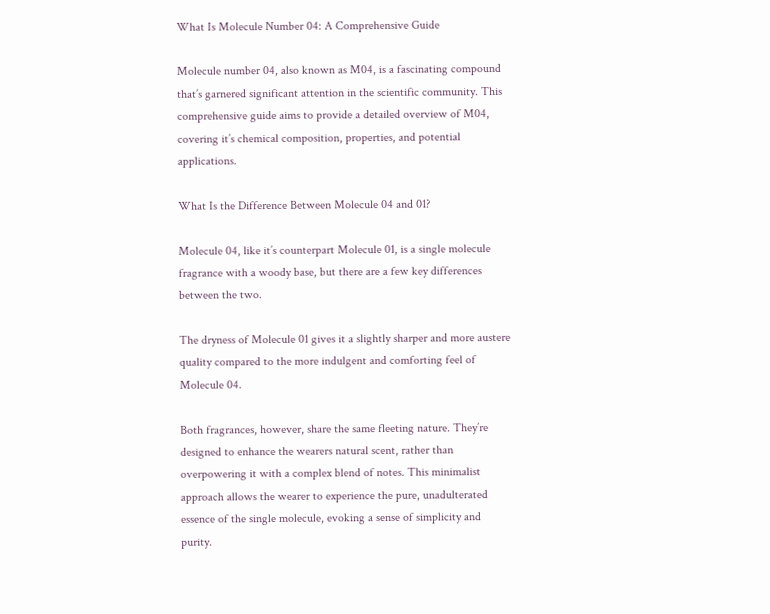What Is Molecule Number 04: A Comprehensive Guide

Molecule number 04, also known as M04, is a fascinating compound that’s garnered significant attention in the scientific community. This comprehensive guide aims to provide a detailed overview of M04, covering it’s chemical composition, properties, and potential applications.

What Is the Difference Between Molecule 04 and 01?

Molecule 04, like it’s counterpart Molecule 01, is a single molecule fragrance with a woody base, but there are a few key differences between the two.

The dryness of Molecule 01 gives it a slightly sharper and more austere quality compared to the more indulgent and comforting feel of Molecule 04.

Both fragrances, however, share the same fleeting nature. They’re designed to enhance the wearers natural scent, rather than overpowering it with a complex blend of notes. This minimalist approach allows the wearer to experience the pure, unadulterated essence of the single molecule, evoking a sense of simplicity and purity.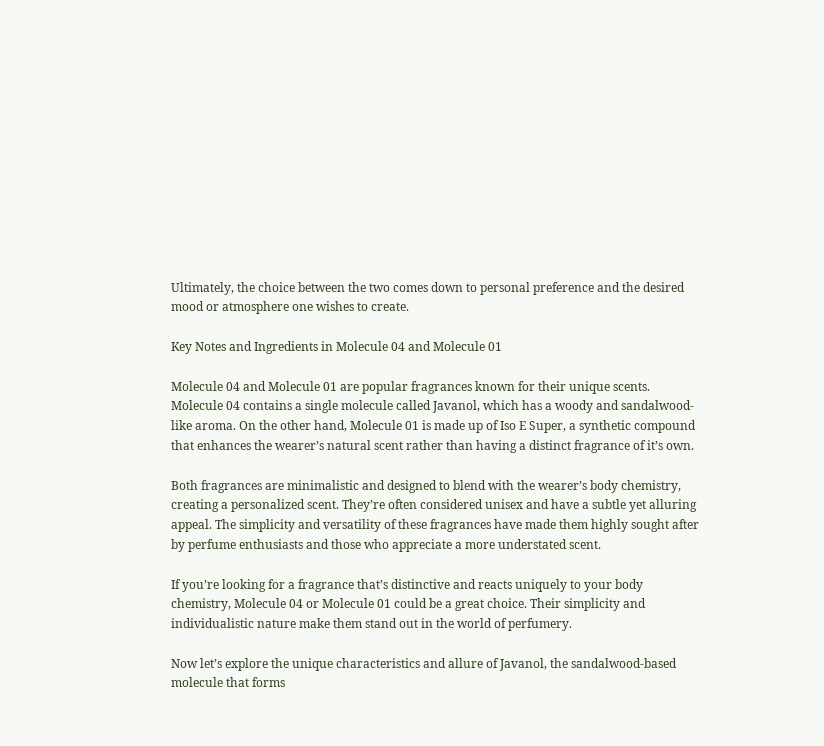Ultimately, the choice between the two comes down to personal preference and the desired mood or atmosphere one wishes to create.

Key Notes and Ingredients in Molecule 04 and Molecule 01

Molecule 04 and Molecule 01 are popular fragrances known for their unique scents. Molecule 04 contains a single molecule called Javanol, which has a woody and sandalwood-like aroma. On the other hand, Molecule 01 is made up of Iso E Super, a synthetic compound that enhances the wearer’s natural scent rather than having a distinct fragrance of it’s own.

Both fragrances are minimalistic and designed to blend with the wearer’s body chemistry, creating a personalized scent. They’re often considered unisex and have a subtle yet alluring appeal. The simplicity and versatility of these fragrances have made them highly sought after by perfume enthusiasts and those who appreciate a more understated scent.

If you’re looking for a fragrance that’s distinctive and reacts uniquely to your body chemistry, Molecule 04 or Molecule 01 could be a great choice. Their simplicity and individualistic nature make them stand out in the world of perfumery.

Now let’s explore the unique characteristics and allure of Javanol, the sandalwood-based molecule that forms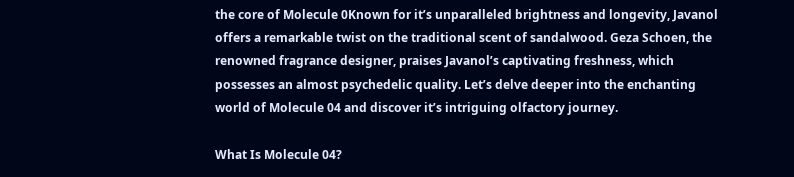the core of Molecule 0Known for it’s unparalleled brightness and longevity, Javanol offers a remarkable twist on the traditional scent of sandalwood. Geza Schoen, the renowned fragrance designer, praises Javanol’s captivating freshness, which possesses an almost psychedelic quality. Let’s delve deeper into the enchanting world of Molecule 04 and discover it’s intriguing olfactory journey.

What Is Molecule 04?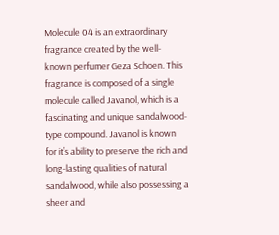Molecule 04 is an extraordinary fragrance created by the well-known perfumer Geza Schoen. This fragrance is composed of a single molecule called Javanol, which is a fascinating and unique sandalwood-type compound. Javanol is known for it’s ability to preserve the rich and long-lasting qualities of natural sandalwood, while also possessing a sheer and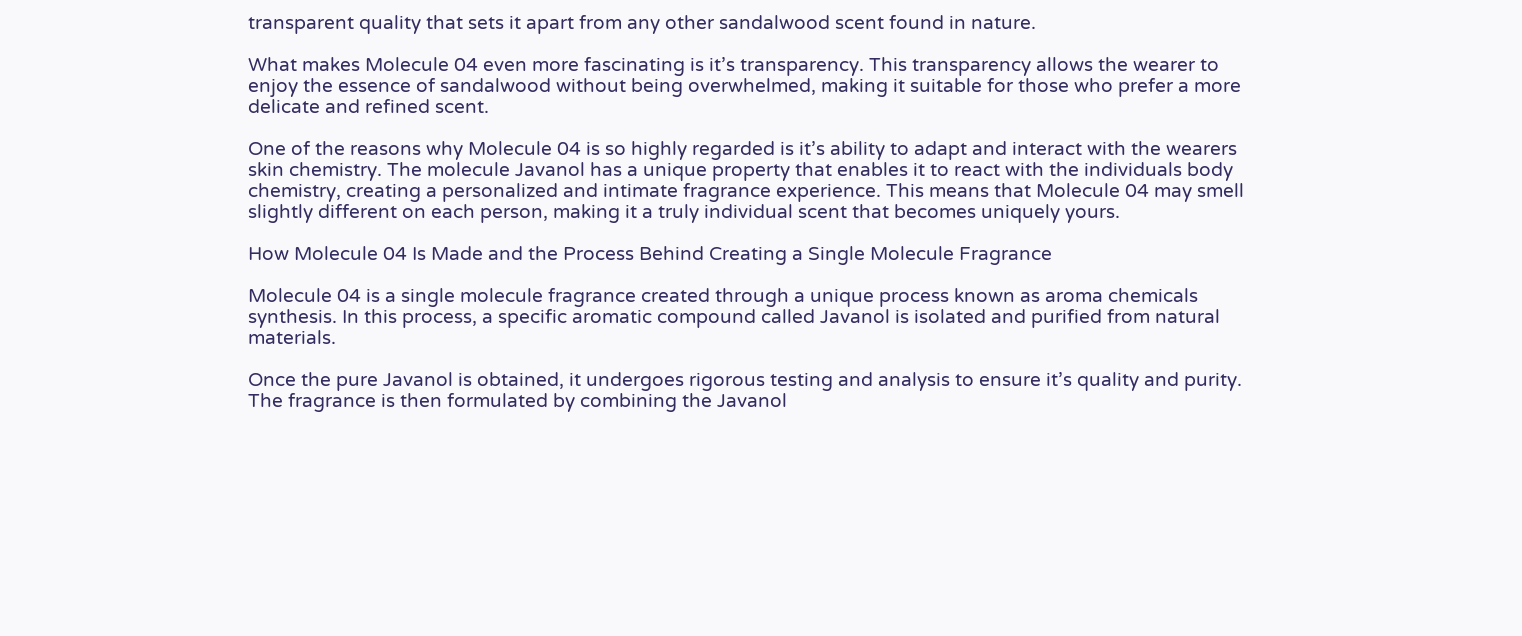transparent quality that sets it apart from any other sandalwood scent found in nature.

What makes Molecule 04 even more fascinating is it’s transparency. This transparency allows the wearer to enjoy the essence of sandalwood without being overwhelmed, making it suitable for those who prefer a more delicate and refined scent.

One of the reasons why Molecule 04 is so highly regarded is it’s ability to adapt and interact with the wearers skin chemistry. The molecule Javanol has a unique property that enables it to react with the individuals body chemistry, creating a personalized and intimate fragrance experience. This means that Molecule 04 may smell slightly different on each person, making it a truly individual scent that becomes uniquely yours.

How Molecule 04 Is Made and the Process Behind Creating a Single Molecule Fragrance

Molecule 04 is a single molecule fragrance created through a unique process known as aroma chemicals synthesis. In this process, a specific aromatic compound called Javanol is isolated and purified from natural materials.

Once the pure Javanol is obtained, it undergoes rigorous testing and analysis to ensure it’s quality and purity. The fragrance is then formulated by combining the Javanol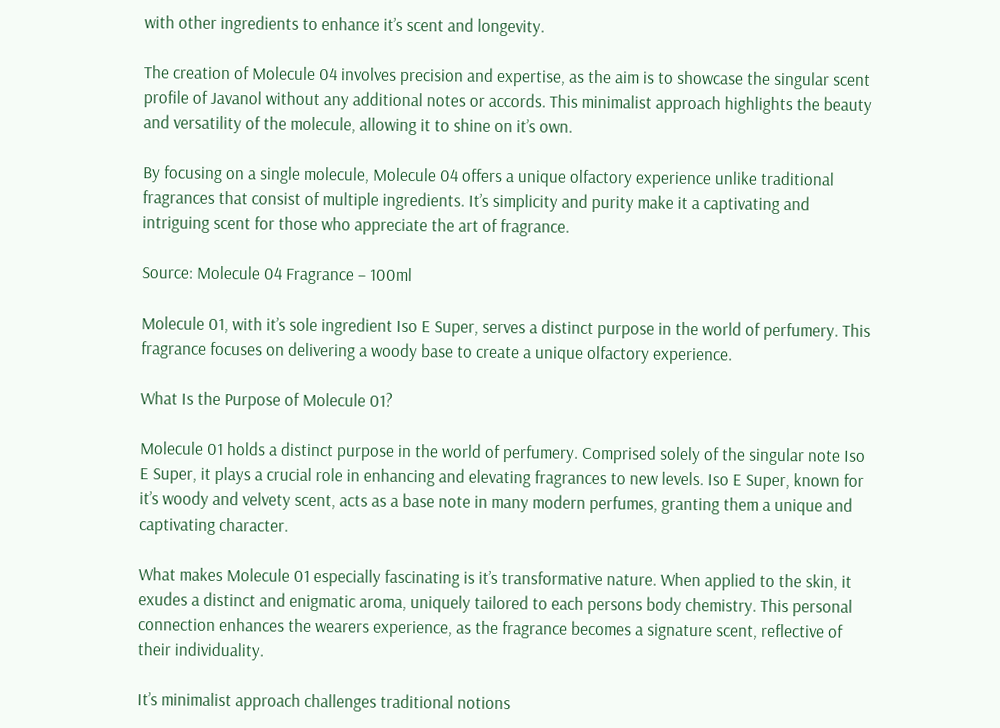with other ingredients to enhance it’s scent and longevity.

The creation of Molecule 04 involves precision and expertise, as the aim is to showcase the singular scent profile of Javanol without any additional notes or accords. This minimalist approach highlights the beauty and versatility of the molecule, allowing it to shine on it’s own.

By focusing on a single molecule, Molecule 04 offers a unique olfactory experience unlike traditional fragrances that consist of multiple ingredients. It’s simplicity and purity make it a captivating and intriguing scent for those who appreciate the art of fragrance.

Source: Molecule 04 Fragrance – 100ml

Molecule 01, with it’s sole ingredient Iso E Super, serves a distinct purpose in the world of perfumery. This fragrance focuses on delivering a woody base to create a unique olfactory experience.

What Is the Purpose of Molecule 01?

Molecule 01 holds a distinct purpose in the world of perfumery. Comprised solely of the singular note Iso E Super, it plays a crucial role in enhancing and elevating fragrances to new levels. Iso E Super, known for it’s woody and velvety scent, acts as a base note in many modern perfumes, granting them a unique and captivating character.

What makes Molecule 01 especially fascinating is it’s transformative nature. When applied to the skin, it exudes a distinct and enigmatic aroma, uniquely tailored to each persons body chemistry. This personal connection enhances the wearers experience, as the fragrance becomes a signature scent, reflective of their individuality.

It’s minimalist approach challenges traditional notions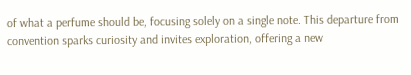of what a perfume should be, focusing solely on a single note. This departure from convention sparks curiosity and invites exploration, offering a new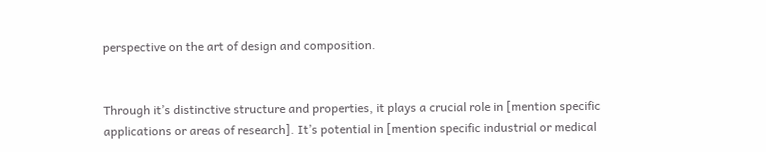perspective on the art of design and composition.


Through it’s distinctive structure and properties, it plays a crucial role in [mention specific applications or areas of research]. It’s potential in [mention specific industrial or medical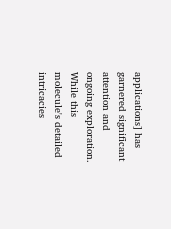applications] has garnered significant attention and ongoing exploration. While this molecule's detailed intricacies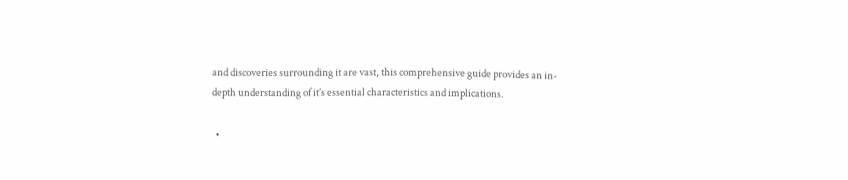and discoveries surrounding it are vast, this comprehensive guide provides an in-depth understanding of it’s essential characteristics and implications.

  •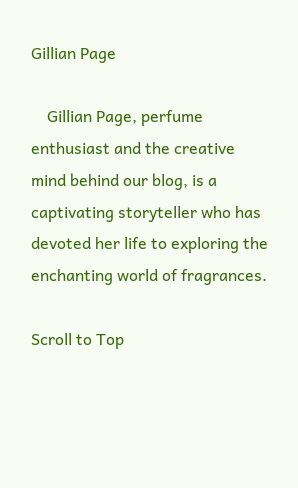Gillian Page

    Gillian Page, perfume enthusiast and the creative mind behind our blog, is a captivating storyteller who has devoted her life to exploring the enchanting world of fragrances.

Scroll to Top